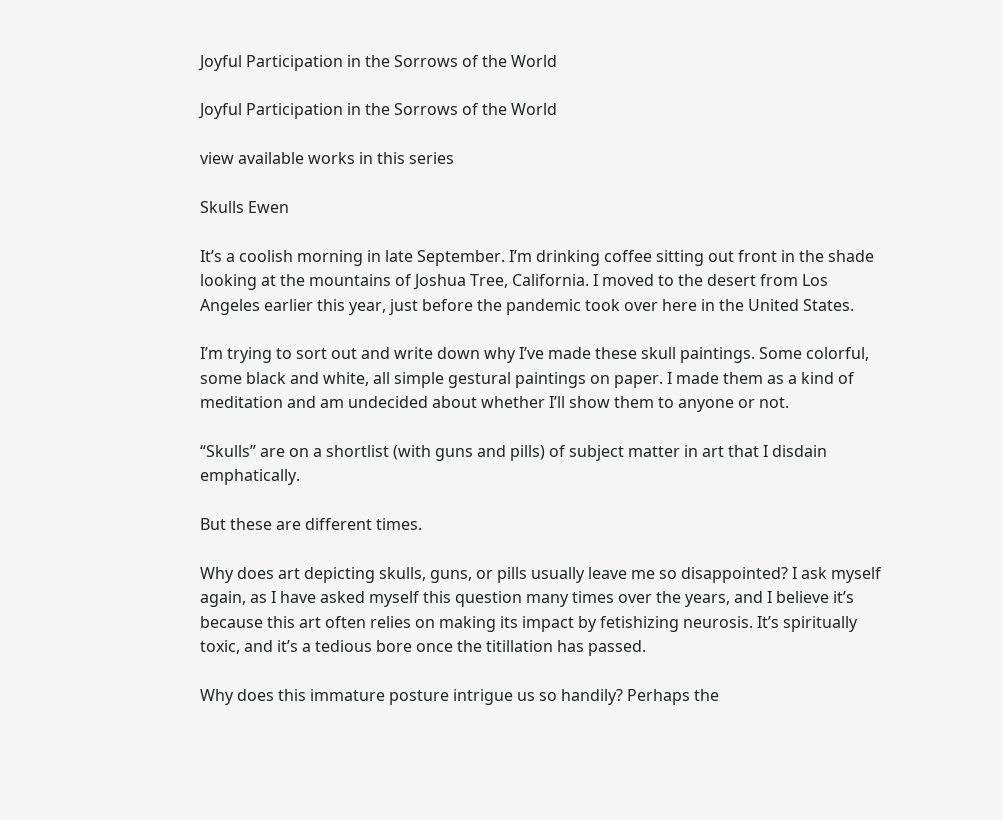Joyful Participation in the Sorrows of the World

Joyful Participation in the Sorrows of the World

view available works in this series

Skulls Ewen

It’s a coolish morning in late September. I’m drinking coffee sitting out front in the shade looking at the mountains of Joshua Tree, California. I moved to the desert from Los Angeles earlier this year, just before the pandemic took over here in the United States.

I’m trying to sort out and write down why I’ve made these skull paintings. Some colorful, some black and white, all simple gestural paintings on paper. I made them as a kind of meditation and am undecided about whether I’ll show them to anyone or not.

“Skulls” are on a shortlist (with guns and pills) of subject matter in art that I disdain emphatically.

But these are different times.

Why does art depicting skulls, guns, or pills usually leave me so disappointed? I ask myself again, as I have asked myself this question many times over the years, and I believe it’s because this art often relies on making its impact by fetishizing neurosis. It’s spiritually toxic, and it’s a tedious bore once the titillation has passed.

Why does this immature posture intrigue us so handily? Perhaps the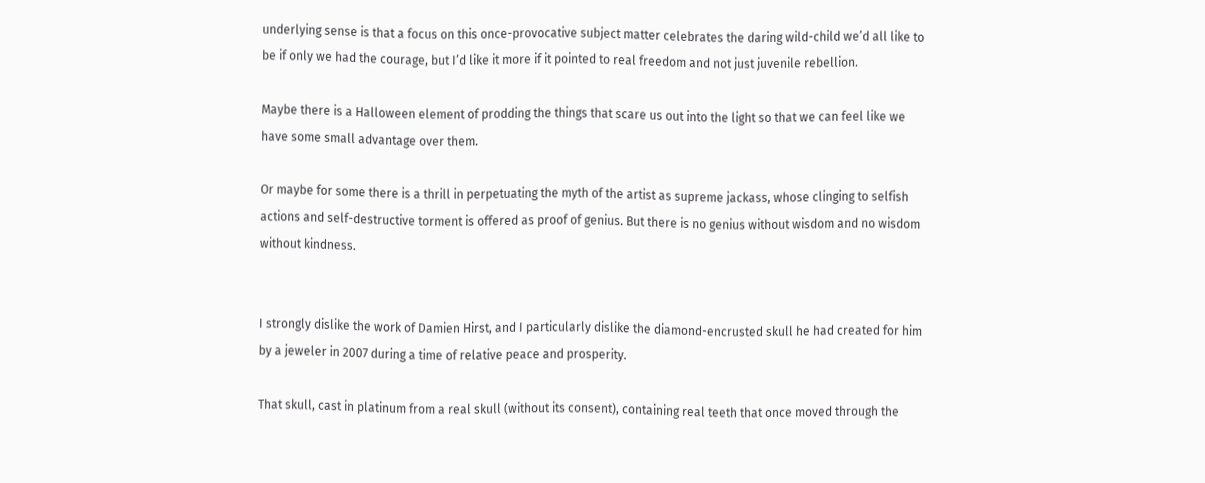underlying sense is that a focus on this once-provocative subject matter celebrates the daring wild-child we’d all like to be if only we had the courage, but I’d like it more if it pointed to real freedom and not just juvenile rebellion.

Maybe there is a Halloween element of prodding the things that scare us out into the light so that we can feel like we have some small advantage over them.

Or maybe for some there is a thrill in perpetuating the myth of the artist as supreme jackass, whose clinging to selfish actions and self-destructive torment is offered as proof of genius. But there is no genius without wisdom and no wisdom without kindness.


I strongly dislike the work of Damien Hirst, and I particularly dislike the diamond-encrusted skull he had created for him by a jeweler in 2007 during a time of relative peace and prosperity.

That skull, cast in platinum from a real skull (without its consent), containing real teeth that once moved through the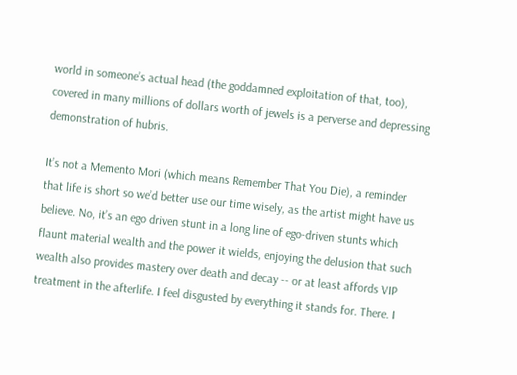world in someone’s actual head (the goddamned exploitation of that, too), covered in many millions of dollars worth of jewels is a perverse and depressing demonstration of hubris.

It’s not a Memento Mori (which means Remember That You Die), a reminder that life is short so we’d better use our time wisely, as the artist might have us believe. No, it’s an ego driven stunt in a long line of ego-driven stunts which flaunt material wealth and the power it wields, enjoying the delusion that such wealth also provides mastery over death and decay -- or at least affords VIP treatment in the afterlife. I feel disgusted by everything it stands for. There. I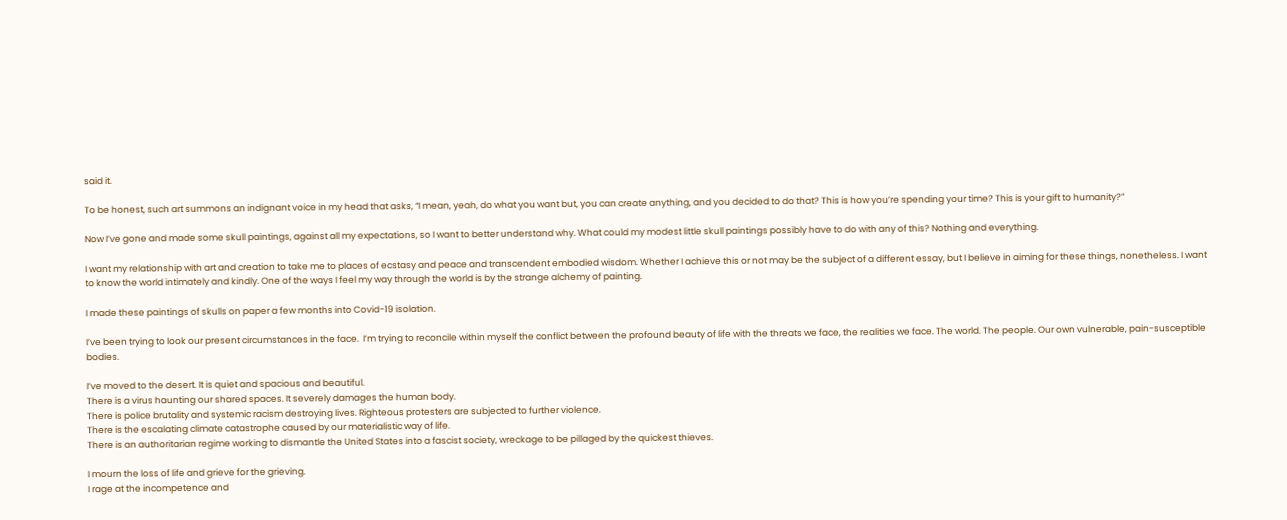said it.

To be honest, such art summons an indignant voice in my head that asks, “I mean, yeah, do what you want but, you can create anything, and you decided to do that? This is how you’re spending your time? This is your gift to humanity?”

Now I’ve gone and made some skull paintings, against all my expectations, so I want to better understand why. What could my modest little skull paintings possibly have to do with any of this? Nothing and everything.

I want my relationship with art and creation to take me to places of ecstasy and peace and transcendent embodied wisdom. Whether I achieve this or not may be the subject of a different essay, but I believe in aiming for these things, nonetheless. I want to know the world intimately and kindly. One of the ways I feel my way through the world is by the strange alchemy of painting.

I made these paintings of skulls on paper a few months into Covid-19 isolation.

I’ve been trying to look our present circumstances in the face.  I’m trying to reconcile within myself the conflict between the profound beauty of life with the threats we face, the realities we face. The world. The people. Our own vulnerable, pain-susceptible bodies.

I’ve moved to the desert. It is quiet and spacious and beautiful.
There is a virus haunting our shared spaces. It severely damages the human body.
There is police brutality and systemic racism destroying lives. Righteous protesters are subjected to further violence.
There is the escalating climate catastrophe caused by our materialistic way of life.
There is an authoritarian regime working to dismantle the United States into a fascist society, wreckage to be pillaged by the quickest thieves.

I mourn the loss of life and grieve for the grieving.
I rage at the incompetence and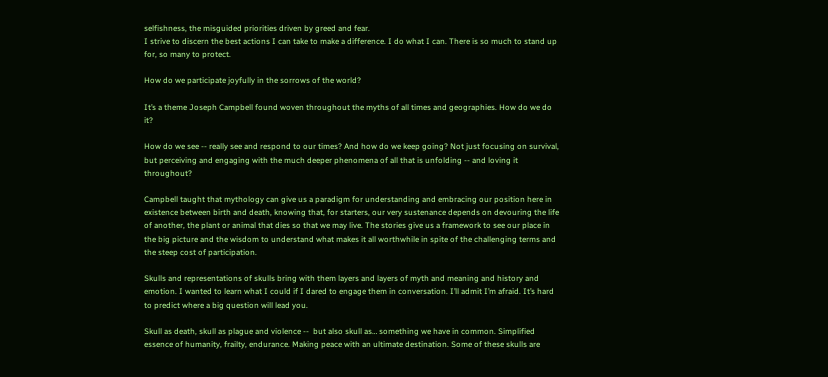selfishness, the misguided priorities driven by greed and fear.
I strive to discern the best actions I can take to make a difference. I do what I can. There is so much to stand up for, so many to protect.

How do we participate joyfully in the sorrows of the world?

It’s a theme Joseph Campbell found woven throughout the myths of all times and geographies. How do we do it?

How do we see -- really see and respond to our times? And how do we keep going? Not just focusing on survival, but perceiving and engaging with the much deeper phenomena of all that is unfolding -- and loving it throughout?

Campbell taught that mythology can give us a paradigm for understanding and embracing our position here in existence between birth and death, knowing that, for starters, our very sustenance depends on devouring the life of another, the plant or animal that dies so that we may live. The stories give us a framework to see our place in the big picture and the wisdom to understand what makes it all worthwhile in spite of the challenging terms and the steep cost of participation.

Skulls and representations of skulls bring with them layers and layers of myth and meaning and history and emotion. I wanted to learn what I could if I dared to engage them in conversation. I’ll admit I’m afraid. It’s hard to predict where a big question will lead you.

Skull as death, skull as plague and violence --  but also skull as… something we have in common. Simplified essence of humanity, frailty, endurance. Making peace with an ultimate destination. Some of these skulls are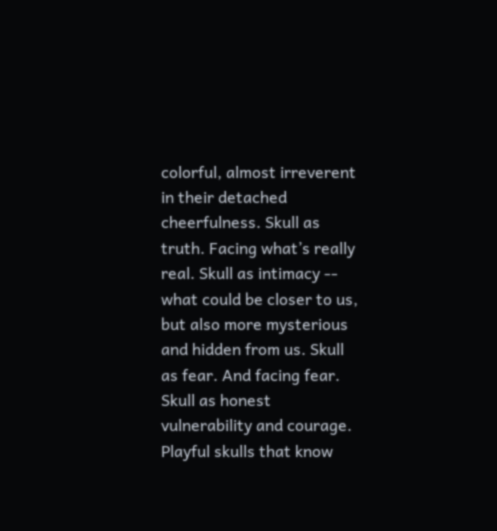colorful, almost irreverent in their detached cheerfulness. Skull as truth. Facing what’s really real. Skull as intimacy -- what could be closer to us, but also more mysterious and hidden from us. Skull as fear. And facing fear. Skull as honest vulnerability and courage. Playful skulls that know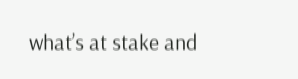what’s at stake and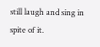still laugh and sing in spite of it.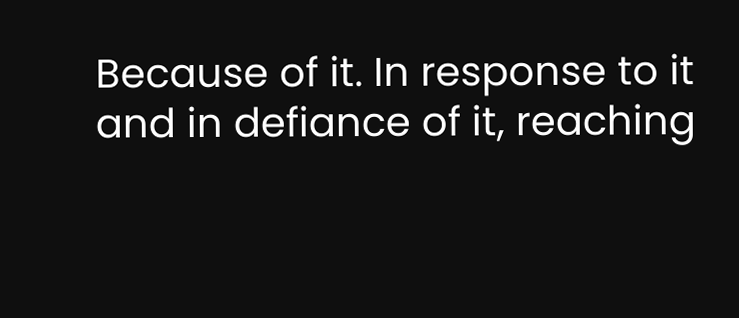Because of it. In response to it and in defiance of it, reaching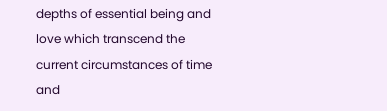depths of essential being and love which transcend the current circumstances of time and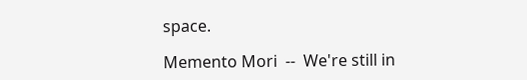space.

Memento Mori  --  We're still in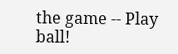the game -- Play ball!